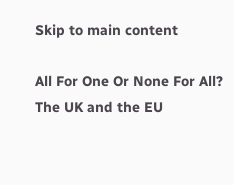Skip to main content

All For One Or None For All? The UK and the EU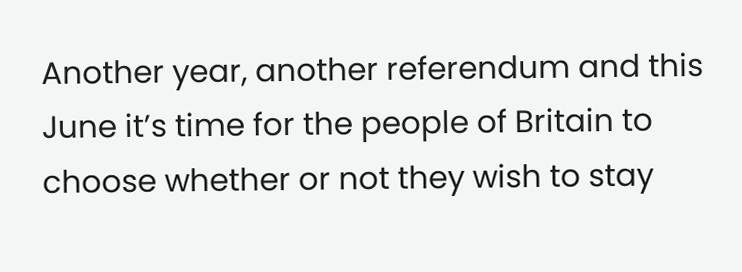Another year, another referendum and this June it’s time for the people of Britain to choose whether or not they wish to stay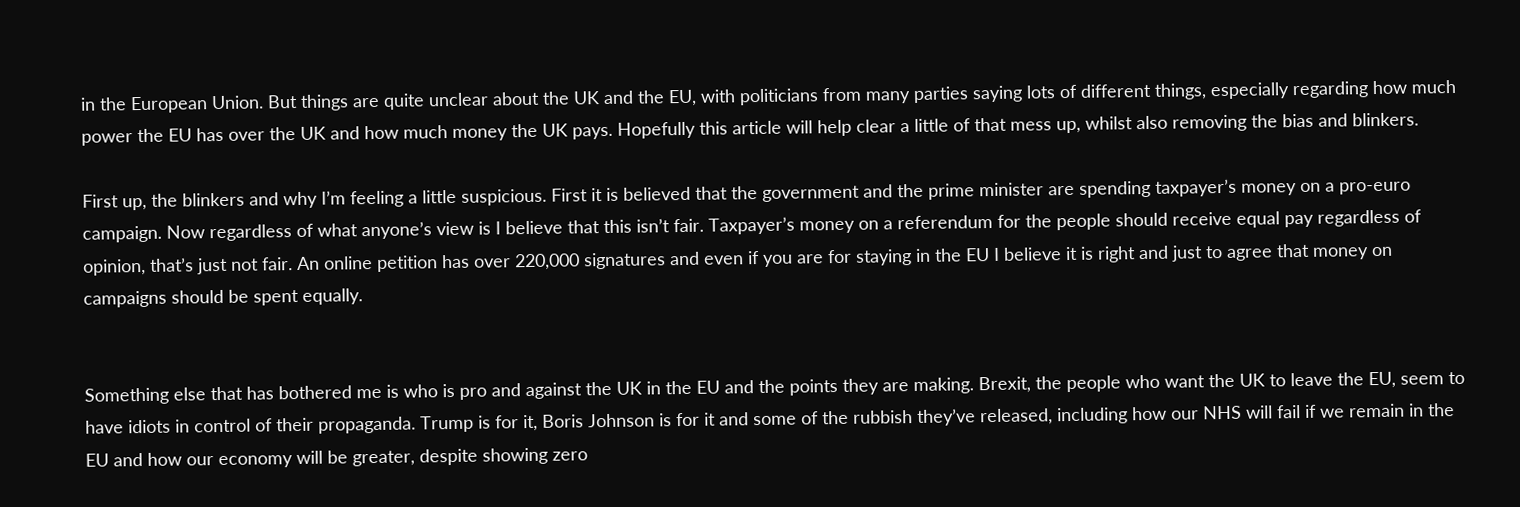in the European Union. But things are quite unclear about the UK and the EU, with politicians from many parties saying lots of different things, especially regarding how much power the EU has over the UK and how much money the UK pays. Hopefully this article will help clear a little of that mess up, whilst also removing the bias and blinkers.

First up, the blinkers and why I’m feeling a little suspicious. First it is believed that the government and the prime minister are spending taxpayer’s money on a pro-euro campaign. Now regardless of what anyone’s view is I believe that this isn’t fair. Taxpayer’s money on a referendum for the people should receive equal pay regardless of opinion, that’s just not fair. An online petition has over 220,000 signatures and even if you are for staying in the EU I believe it is right and just to agree that money on campaigns should be spent equally.


Something else that has bothered me is who is pro and against the UK in the EU and the points they are making. Brexit, the people who want the UK to leave the EU, seem to have idiots in control of their propaganda. Trump is for it, Boris Johnson is for it and some of the rubbish they’ve released, including how our NHS will fail if we remain in the EU and how our economy will be greater, despite showing zero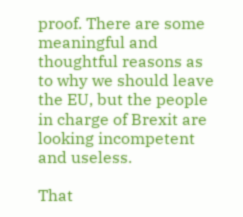proof. There are some meaningful and thoughtful reasons as to why we should leave the EU, but the people in charge of Brexit are looking incompetent and useless.

That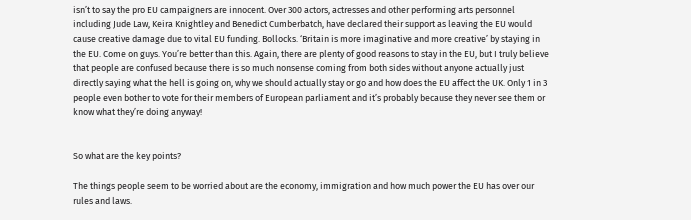isn’t to say the pro EU campaigners are innocent. Over 300 actors, actresses and other performing arts personnel including Jude Law, Keira Knightley and Benedict Cumberbatch, have declared their support as leaving the EU would cause creative damage due to vital EU funding. Bollocks. ‘Britain is more imaginative and more creative’ by staying in the EU. Come on guys. You’re better than this. Again, there are plenty of good reasons to stay in the EU, but I truly believe that people are confused because there is so much nonsense coming from both sides without anyone actually just directly saying what the hell is going on, why we should actually stay or go and how does the EU affect the UK. Only 1 in 3 people even bother to vote for their members of European parliament and it’s probably because they never see them or know what they’re doing anyway!


So what are the key points?

The things people seem to be worried about are the economy, immigration and how much power the EU has over our rules and laws.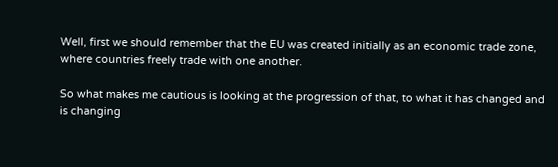Well, first we should remember that the EU was created initially as an economic trade zone, where countries freely trade with one another.

So what makes me cautious is looking at the progression of that, to what it has changed and is changing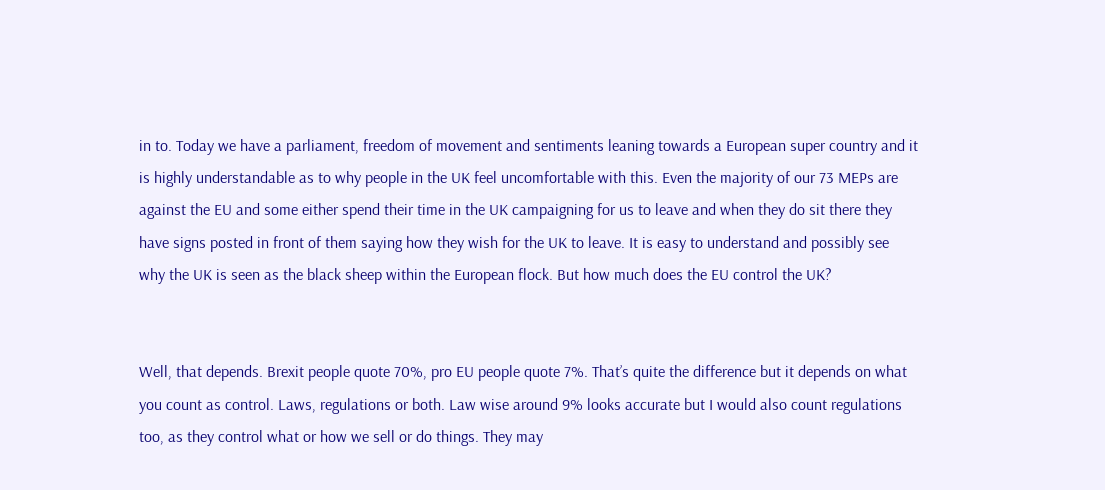in to. Today we have a parliament, freedom of movement and sentiments leaning towards a European super country and it is highly understandable as to why people in the UK feel uncomfortable with this. Even the majority of our 73 MEPs are against the EU and some either spend their time in the UK campaigning for us to leave and when they do sit there they have signs posted in front of them saying how they wish for the UK to leave. It is easy to understand and possibly see why the UK is seen as the black sheep within the European flock. But how much does the EU control the UK?


Well, that depends. Brexit people quote 70%, pro EU people quote 7%. That’s quite the difference but it depends on what you count as control. Laws, regulations or both. Law wise around 9% looks accurate but I would also count regulations too, as they control what or how we sell or do things. They may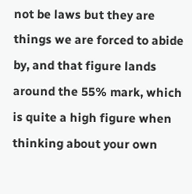not be laws but they are things we are forced to abide by, and that figure lands around the 55% mark, which is quite a high figure when thinking about your own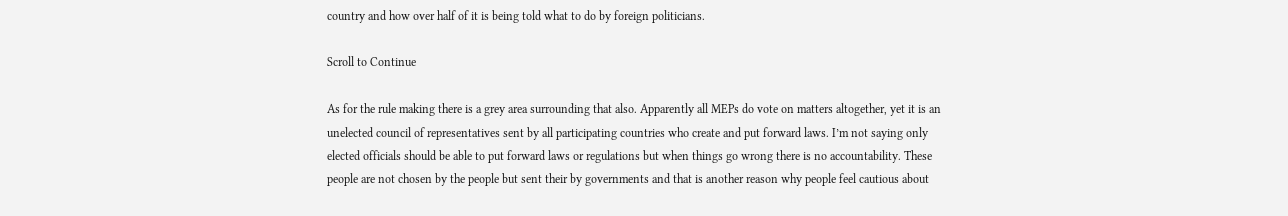country and how over half of it is being told what to do by foreign politicians.

Scroll to Continue

As for the rule making there is a grey area surrounding that also. Apparently all MEPs do vote on matters altogether, yet it is an unelected council of representatives sent by all participating countries who create and put forward laws. I’m not saying only elected officials should be able to put forward laws or regulations but when things go wrong there is no accountability. These people are not chosen by the people but sent their by governments and that is another reason why people feel cautious about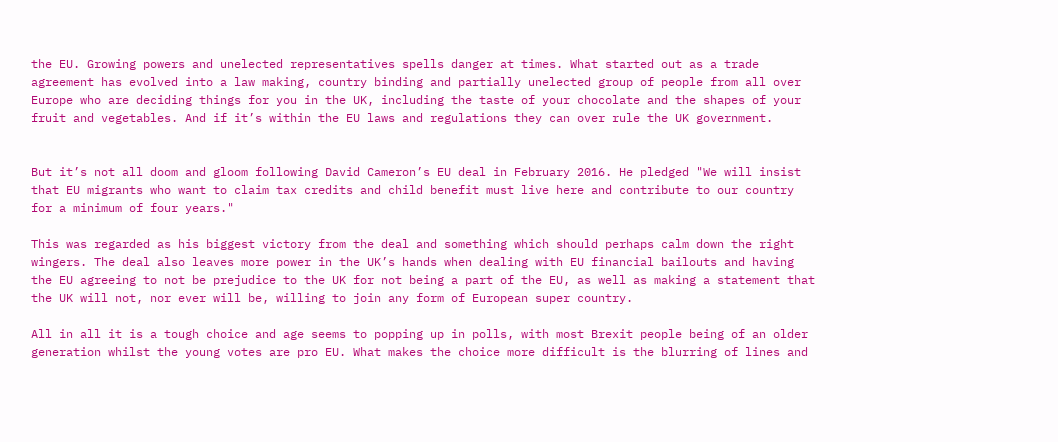the EU. Growing powers and unelected representatives spells danger at times. What started out as a trade agreement has evolved into a law making, country binding and partially unelected group of people from all over Europe who are deciding things for you in the UK, including the taste of your chocolate and the shapes of your fruit and vegetables. And if it’s within the EU laws and regulations they can over rule the UK government.


But it’s not all doom and gloom following David Cameron’s EU deal in February 2016. He pledged "We will insist that EU migrants who want to claim tax credits and child benefit must live here and contribute to our country for a minimum of four years."

This was regarded as his biggest victory from the deal and something which should perhaps calm down the right wingers. The deal also leaves more power in the UK’s hands when dealing with EU financial bailouts and having the EU agreeing to not be prejudice to the UK for not being a part of the EU, as well as making a statement that the UK will not, nor ever will be, willing to join any form of European super country.

All in all it is a tough choice and age seems to popping up in polls, with most Brexit people being of an older generation whilst the young votes are pro EU. What makes the choice more difficult is the blurring of lines and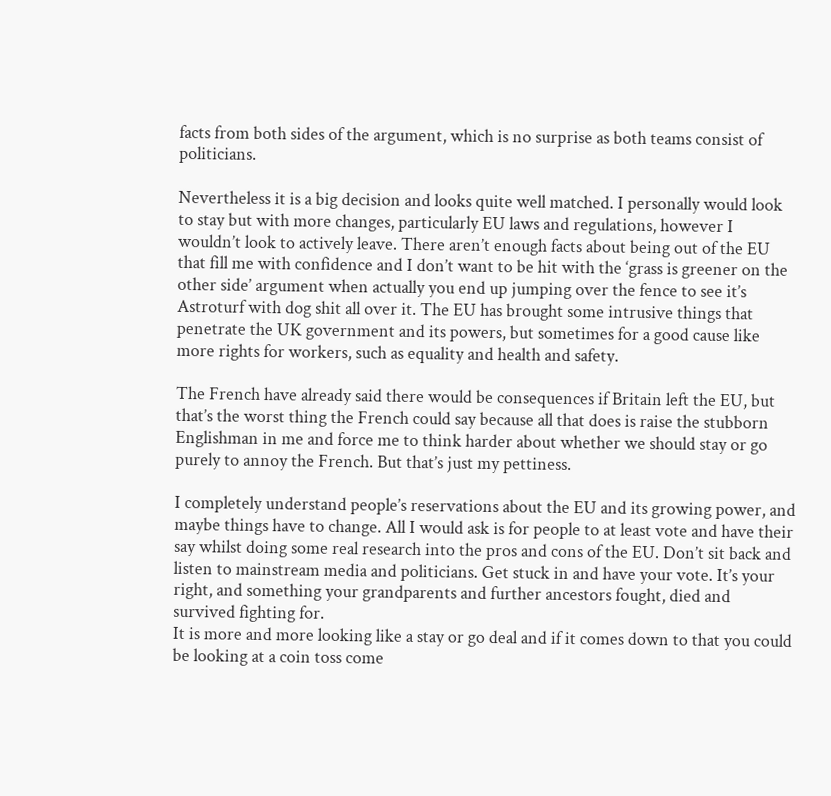facts from both sides of the argument, which is no surprise as both teams consist of politicians.

Nevertheless it is a big decision and looks quite well matched. I personally would look to stay but with more changes, particularly EU laws and regulations, however I wouldn’t look to actively leave. There aren’t enough facts about being out of the EU that fill me with confidence and I don’t want to be hit with the ‘grass is greener on the other side’ argument when actually you end up jumping over the fence to see it’s Astroturf with dog shit all over it. The EU has brought some intrusive things that penetrate the UK government and its powers, but sometimes for a good cause like more rights for workers, such as equality and health and safety.

The French have already said there would be consequences if Britain left the EU, but that’s the worst thing the French could say because all that does is raise the stubborn Englishman in me and force me to think harder about whether we should stay or go purely to annoy the French. But that’s just my pettiness.

I completely understand people’s reservations about the EU and its growing power, and maybe things have to change. All I would ask is for people to at least vote and have their say whilst doing some real research into the pros and cons of the EU. Don’t sit back and listen to mainstream media and politicians. Get stuck in and have your vote. It’s your right, and something your grandparents and further ancestors fought, died and survived fighting for.
It is more and more looking like a stay or go deal and if it comes down to that you could be looking at a coin toss come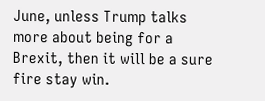June, unless Trump talks more about being for a Brexit, then it will be a sure fire stay win.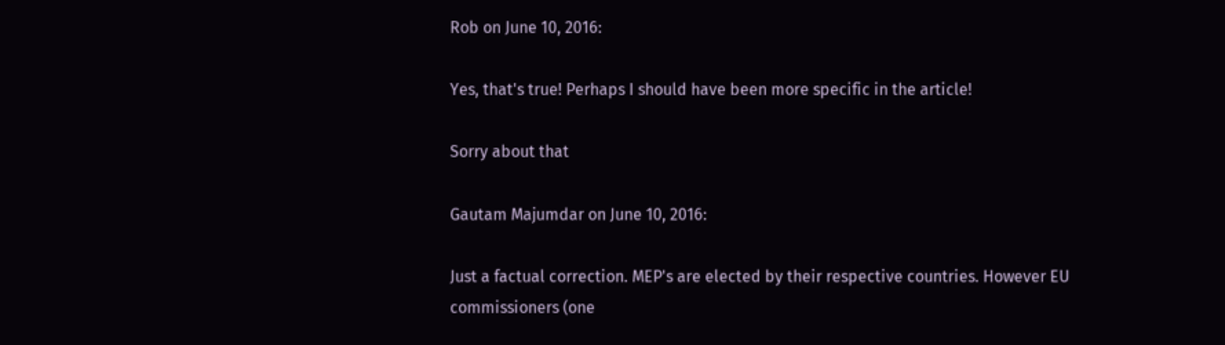Rob on June 10, 2016:

Yes, that's true! Perhaps I should have been more specific in the article!

Sorry about that

Gautam Majumdar on June 10, 2016:

Just a factual correction. MEP's are elected by their respective countries. However EU commissioners (one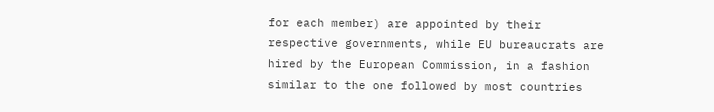for each member) are appointed by their respective governments, while EU bureaucrats are hired by the European Commission, in a fashion similar to the one followed by most countries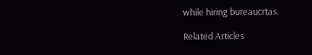while hiring bureaucrtas.

Related Articles